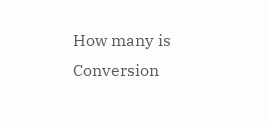How many is
Conversion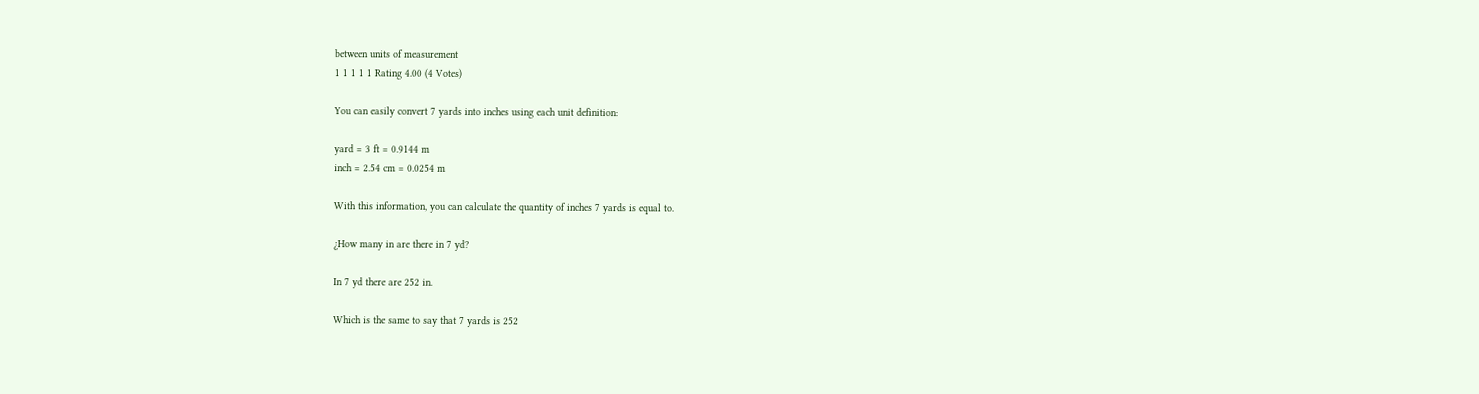between units of measurement
1 1 1 1 1 Rating 4.00 (4 Votes)

You can easily convert 7 yards into inches using each unit definition:

yard = 3 ft = 0.9144 m
inch = 2.54 cm = 0.0254 m

With this information, you can calculate the quantity of inches 7 yards is equal to.

¿How many in are there in 7 yd?

In 7 yd there are 252 in.

Which is the same to say that 7 yards is 252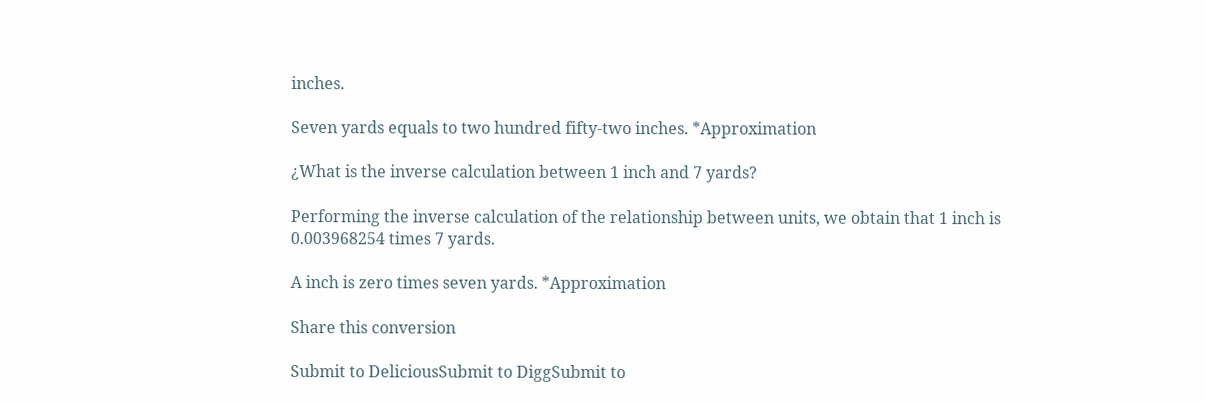inches.

Seven yards equals to two hundred fifty-two inches. *Approximation

¿What is the inverse calculation between 1 inch and 7 yards?

Performing the inverse calculation of the relationship between units, we obtain that 1 inch is 0.003968254 times 7 yards.

A inch is zero times seven yards. *Approximation

Share this conversion

Submit to DeliciousSubmit to DiggSubmit to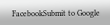FacebookSubmit to Google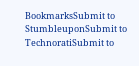BookmarksSubmit to StumbleuponSubmit to TechnoratiSubmit to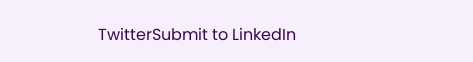TwitterSubmit to LinkedIn